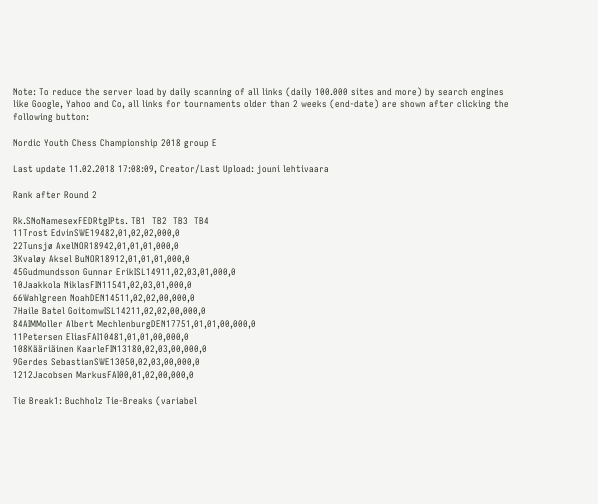Note: To reduce the server load by daily scanning of all links (daily 100.000 sites and more) by search engines like Google, Yahoo and Co, all links for tournaments older than 2 weeks (end-date) are shown after clicking the following button:

Nordic Youth Chess Championship 2018 group E

Last update 11.02.2018 17:08:09, Creator/Last Upload: jouni lehtivaara

Rank after Round 2

Rk.SNoNamesexFEDRtgIPts. TB1  TB2  TB3  TB4
11Trost EdvinSWE19482,01,02,02,000,0
22Tunsjø AxelNOR18942,01,01,01,000,0
3Kvaløy Aksel BuNOR18912,01,01,01,000,0
45Gudmundsson Gunnar ErikISL14911,02,03,01,000,0
10Jaakkola NiklasFIN11541,02,03,01,000,0
66Wahlgreen NoahDEN14511,02,02,00,000,0
7Haile Batel GoitomwISL14211,02,02,00,000,0
84AIMMoller Albert MechlenburgDEN17751,01,01,00,000,0
11Petersen EliasFAI10481,01,01,00,000,0
108Kääriäinen KaarleFIN13180,02,03,00,000,0
9Gerdes SebastianSWE13050,02,03,00,000,0
1212Jacobsen MarkusFAI00,01,02,00,000,0

Tie Break1: Buchholz Tie-Breaks (variabel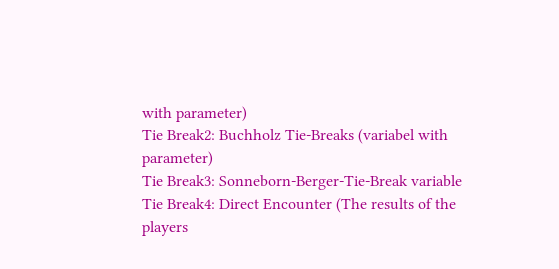with parameter)
Tie Break2: Buchholz Tie-Breaks (variabel with parameter)
Tie Break3: Sonneborn-Berger-Tie-Break variable
Tie Break4: Direct Encounter (The results of the players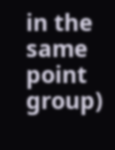in the same point group)